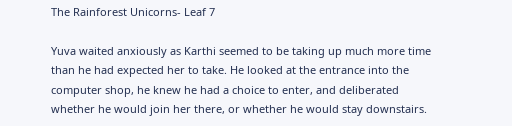The Rainforest Unicorns- Leaf 7

Yuva waited anxiously as Karthi seemed to be taking up much more time than he had expected her to take. He looked at the entrance into the computer shop, he knew he had a choice to enter, and deliberated whether he would join her there, or whether he would stay downstairs.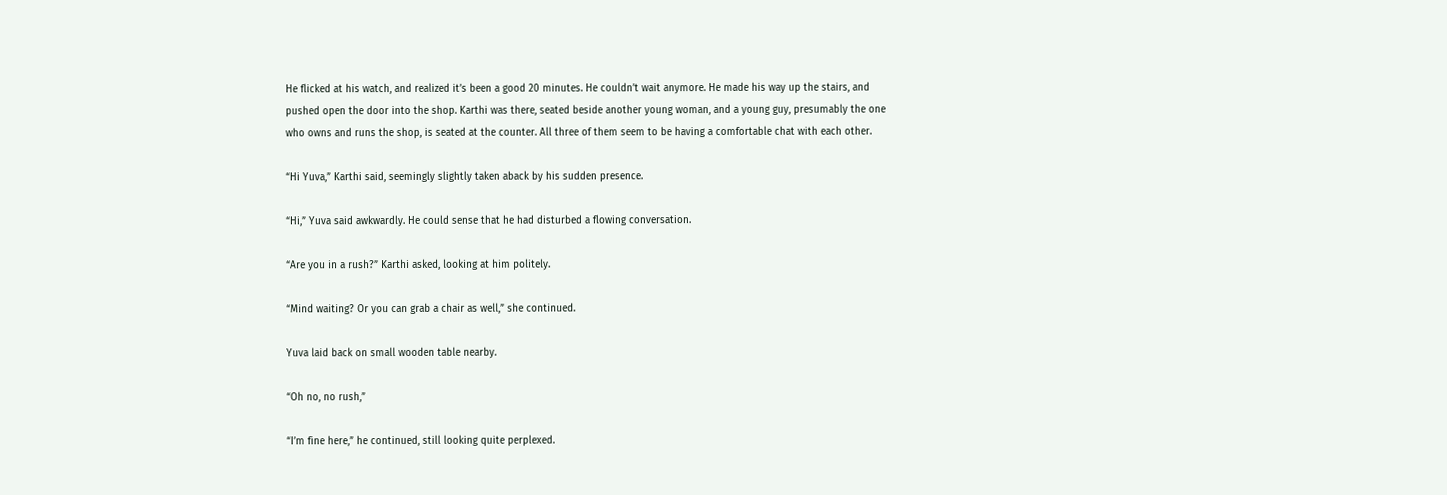He flicked at his watch, and realized it’s been a good 20 minutes. He couldn’t wait anymore. He made his way up the stairs, and pushed open the door into the shop. Karthi was there, seated beside another young woman, and a young guy, presumably the one who owns and runs the shop, is seated at the counter. All three of them seem to be having a comfortable chat with each other.

“Hi Yuva,” Karthi said, seemingly slightly taken aback by his sudden presence.

“Hi,” Yuva said awkwardly. He could sense that he had disturbed a flowing conversation.

“Are you in a rush?” Karthi asked, looking at him politely.

“Mind waiting? Or you can grab a chair as well,” she continued.

Yuva laid back on small wooden table nearby.

“Oh no, no rush,”

“I’m fine here,” he continued, still looking quite perplexed.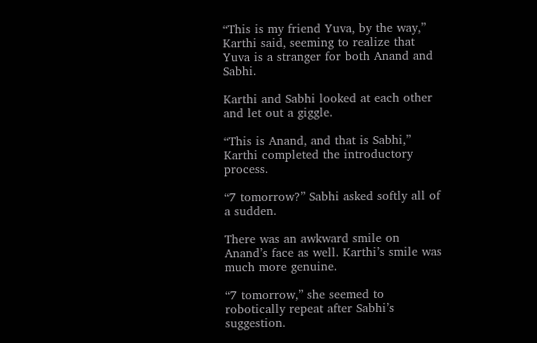“This is my friend Yuva, by the way,” Karthi said, seeming to realize that Yuva is a stranger for both Anand and Sabhi.

Karthi and Sabhi looked at each other and let out a giggle.

“This is Anand, and that is Sabhi,” Karthi completed the introductory process.

“7 tomorrow?” Sabhi asked softly all of a sudden.

There was an awkward smile on Anand’s face as well. Karthi’s smile was much more genuine.

“7 tomorrow,” she seemed to robotically repeat after Sabhi’s suggestion.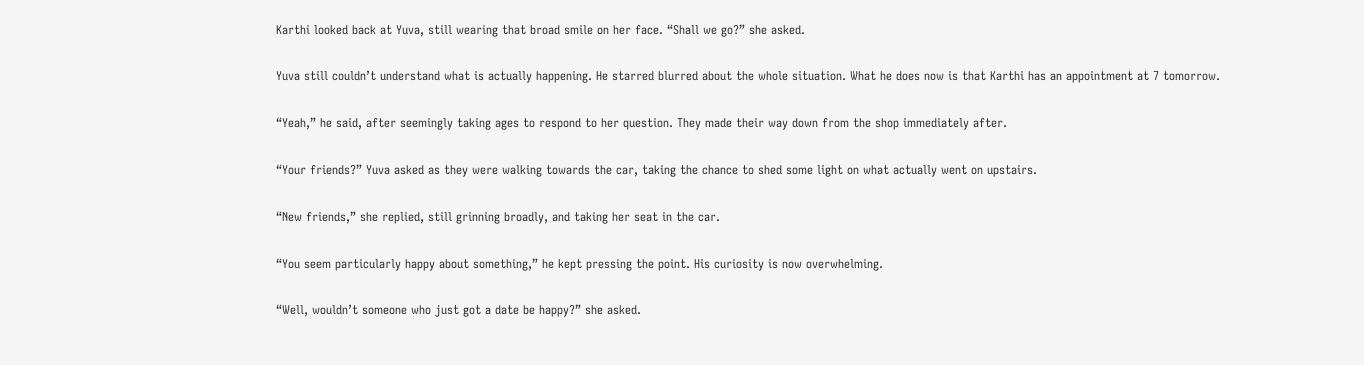Karthi looked back at Yuva, still wearing that broad smile on her face. “Shall we go?” she asked.

Yuva still couldn’t understand what is actually happening. He starred blurred about the whole situation. What he does now is that Karthi has an appointment at 7 tomorrow.

“Yeah,” he said, after seemingly taking ages to respond to her question. They made their way down from the shop immediately after.

“Your friends?” Yuva asked as they were walking towards the car, taking the chance to shed some light on what actually went on upstairs.

“New friends,” she replied, still grinning broadly, and taking her seat in the car.

“You seem particularly happy about something,” he kept pressing the point. His curiosity is now overwhelming.

“Well, wouldn’t someone who just got a date be happy?” she asked.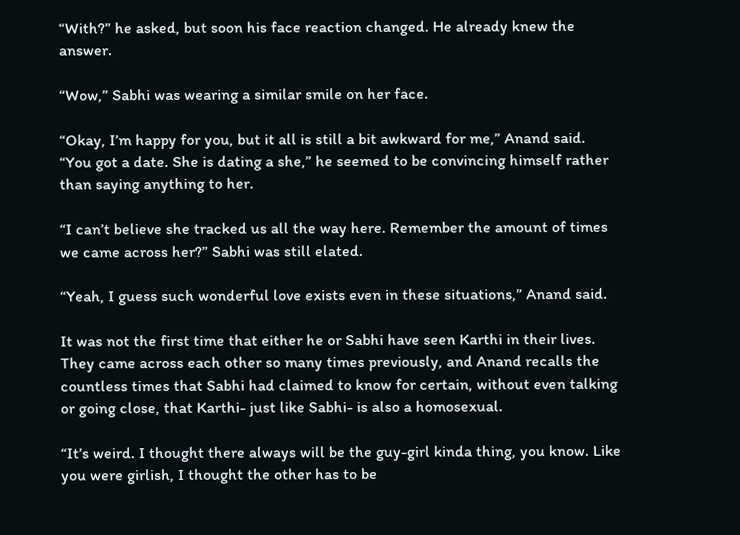“With?” he asked, but soon his face reaction changed. He already knew the answer.

“Wow,” Sabhi was wearing a similar smile on her face.

“Okay, I’m happy for you, but it all is still a bit awkward for me,” Anand said. “You got a date. She is dating a she,” he seemed to be convincing himself rather than saying anything to her.

“I can’t believe she tracked us all the way here. Remember the amount of times we came across her?” Sabhi was still elated.

“Yeah, I guess such wonderful love exists even in these situations,” Anand said.

It was not the first time that either he or Sabhi have seen Karthi in their lives. They came across each other so many times previously, and Anand recalls the countless times that Sabhi had claimed to know for certain, without even talking or going close, that Karthi- just like Sabhi- is also a homosexual.

“It’s weird. I thought there always will be the guy-girl kinda thing, you know. Like you were girlish, I thought the other has to be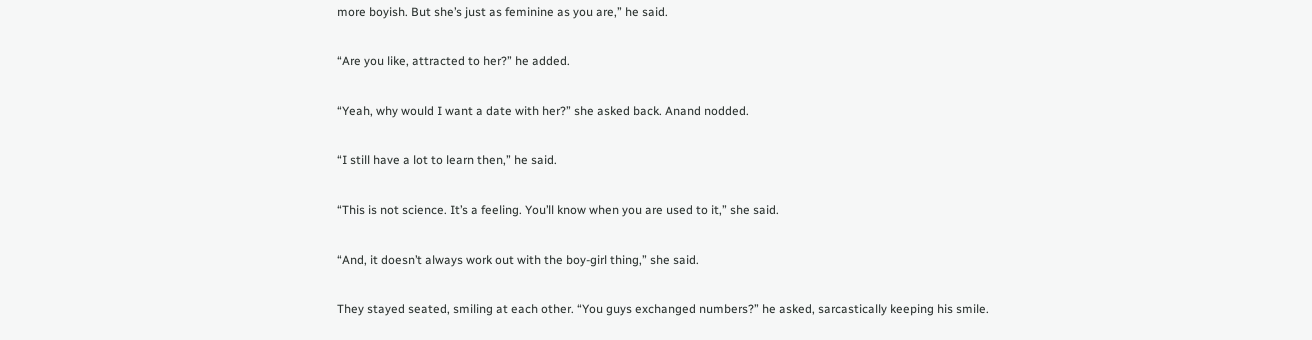more boyish. But she’s just as feminine as you are,” he said.

“Are you like, attracted to her?” he added.

“Yeah, why would I want a date with her?” she asked back. Anand nodded.

“I still have a lot to learn then,” he said.

“This is not science. It’s a feeling. You’ll know when you are used to it,” she said.

“And, it doesn’t always work out with the boy-girl thing,” she said.

They stayed seated, smiling at each other. “You guys exchanged numbers?” he asked, sarcastically keeping his smile.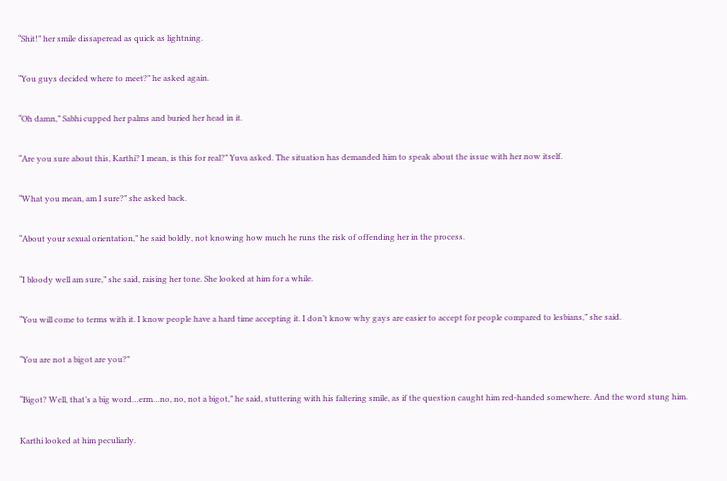“Shit!” her smile dissaperead as quick as lightning.

“You guys decided where to meet?” he asked again.

“Oh damn,” Sabhi cupped her palms and buried her head in it.

“Are you sure about this, Karthi? I mean, is this for real?” Yuva asked. The situation has demanded him to speak about the issue with her now itself.

“What you mean, am I sure?” she asked back.

“About your sexual orientation,” he said boldly, not knowing how much he runs the risk of offending her in the process.

“I bloody well am sure,” she said, raising her tone. She looked at him for a while.

“You will come to terms with it. I know people have a hard time accepting it. I don’t know why gays are easier to accept for people compared to lesbians,” she said.

“You are not a bigot are you?”

“Bigot? Well, that’s a big word…erm…no, no, not a bigot,” he said, stuttering with his faltering smile, as if the question caught him red-handed somewhere. And the word stung him.

Karthi looked at him peculiarly.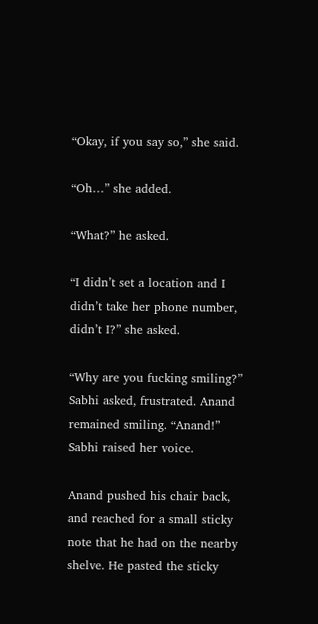“Okay, if you say so,” she said.

“Oh…” she added.

“What?” he asked.

“I didn’t set a location and I didn’t take her phone number, didn’t I?” she asked.

“Why are you fucking smiling?” Sabhi asked, frustrated. Anand remained smiling. “Anand!” Sabhi raised her voice.

Anand pushed his chair back, and reached for a small sticky note that he had on the nearby shelve. He pasted the sticky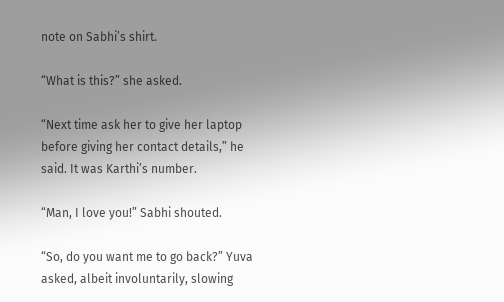note on Sabhi’s shirt.

“What is this?” she asked.

“Next time ask her to give her laptop before giving her contact details,” he said. It was Karthi’s number.

“Man, I love you!” Sabhi shouted.

“So, do you want me to go back?” Yuva asked, albeit involuntarily, slowing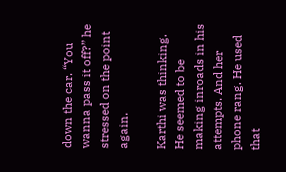down the car. “You wanna pass it off?” he stressed on the point again.

Karthi was thinking. He seemed to be making inroads in his attempts. And her phone rang. He used that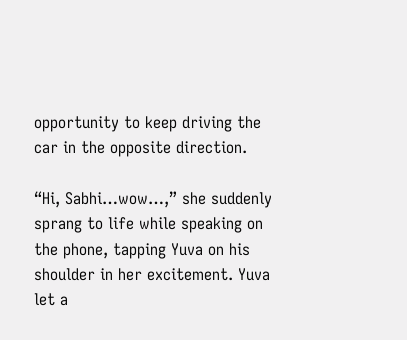opportunity to keep driving the car in the opposite direction.

“Hi, Sabhi…wow…,” she suddenly sprang to life while speaking on the phone, tapping Yuva on his shoulder in her excitement. Yuva let a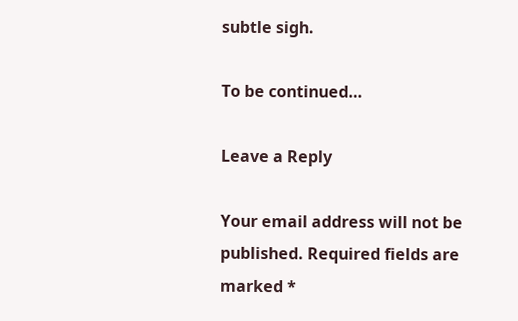subtle sigh.

To be continued…

Leave a Reply

Your email address will not be published. Required fields are marked *